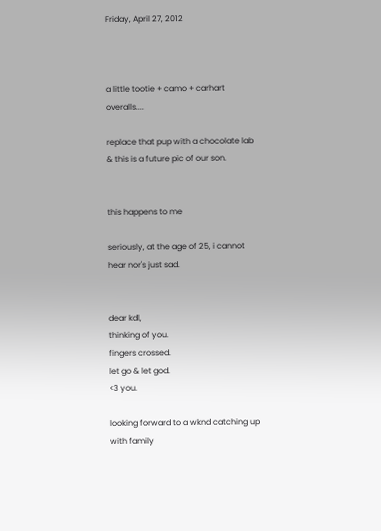Friday, April 27, 2012



a little tootie + camo + carhart overalls....

replace that pup with a chocolate lab & this is a future pic of our son.


this happens to me

seriously, at the age of 25, i cannot hear nor's just sad.


dear kdl,
thinking of you.
fingers crossed.
let go & let god.
<3 you.

looking forward to a wknd catching up with family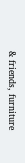& friends, furniture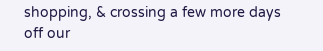shopping, & crossing a few more days off our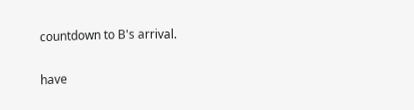countdown to B's arrival.

have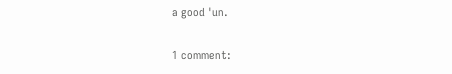a good 'un.

1 comment: